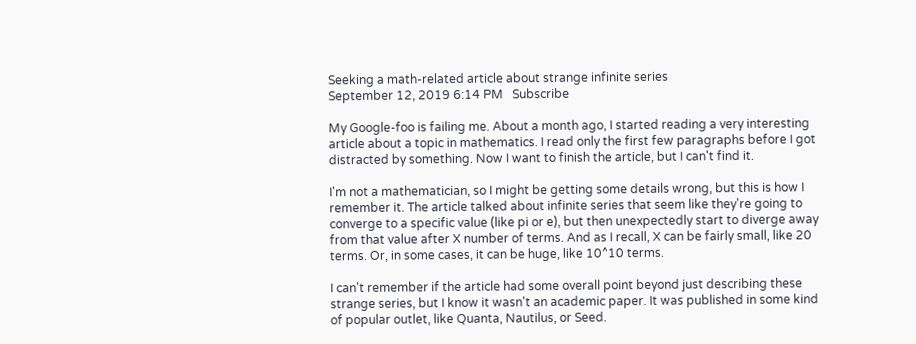Seeking a math-related article about strange infinite series
September 12, 2019 6:14 PM   Subscribe

My Google-foo is failing me. About a month ago, I started reading a very interesting article about a topic in mathematics. I read only the first few paragraphs before I got distracted by something. Now I want to finish the article, but I can't find it.

I'm not a mathematician, so I might be getting some details wrong, but this is how I remember it. The article talked about infinite series that seem like they're going to converge to a specific value (like pi or e), but then unexpectedly start to diverge away from that value after X number of terms. And as I recall, X can be fairly small, like 20 terms. Or, in some cases, it can be huge, like 10^10 terms.

I can't remember if the article had some overall point beyond just describing these strange series, but I know it wasn't an academic paper. It was published in some kind of popular outlet, like Quanta, Nautilus, or Seed.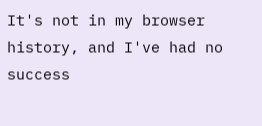It's not in my browser history, and I've had no success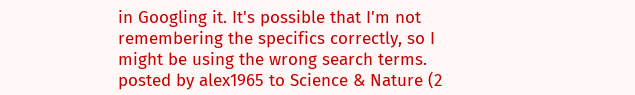in Googling it. It's possible that I'm not remembering the specifics correctly, so I might be using the wrong search terms.
posted by alex1965 to Science & Nature (2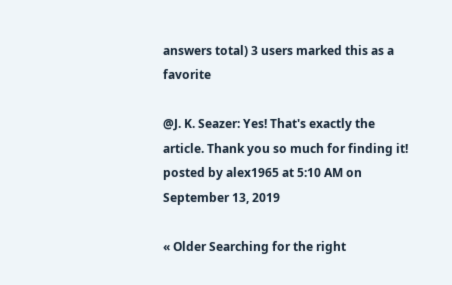answers total) 3 users marked this as a favorite

@J. K. Seazer: Yes! That's exactly the article. Thank you so much for finding it!
posted by alex1965 at 5:10 AM on September 13, 2019

« Older Searching for the right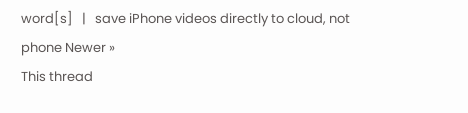word[s]   |   save iPhone videos directly to cloud, not phone Newer »
This thread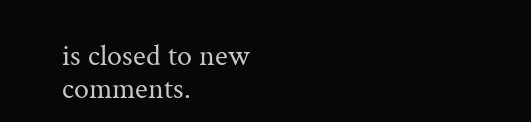is closed to new comments.